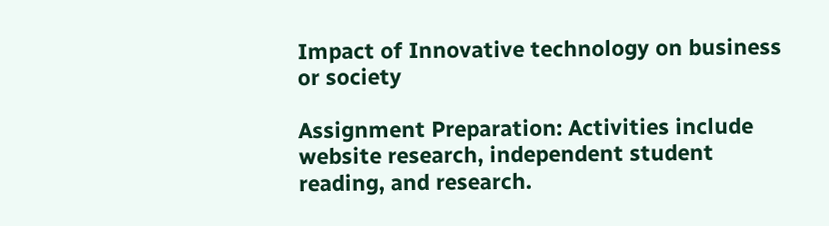Impact of Innovative technology on business or society

Assignment Preparation: Activities include website research, independent student reading, and research.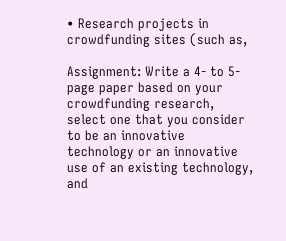• Research projects in crowdfunding sites (such as,

Assignment: Write a 4- to 5-page paper based on your crowdfunding research, select one that you consider to be an innovative technology or an innovative use of an existing technology, and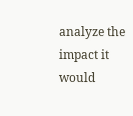analyze the impact it would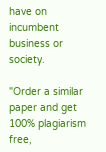have on incumbent business or society.

"Order a similar paper and get 100% plagiarism free,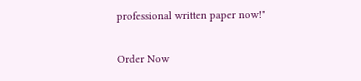professional written paper now!"

Order Now